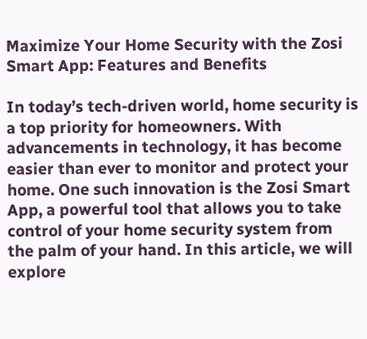Maximize Your Home Security with the Zosi Smart App: Features and Benefits

In today’s tech-driven world, home security is a top priority for homeowners. With advancements in technology, it has become easier than ever to monitor and protect your home. One such innovation is the Zosi Smart App, a powerful tool that allows you to take control of your home security system from the palm of your hand. In this article, we will explore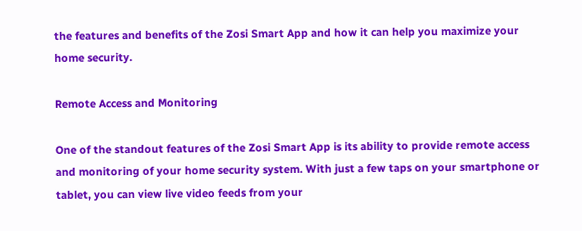the features and benefits of the Zosi Smart App and how it can help you maximize your home security.

Remote Access and Monitoring

One of the standout features of the Zosi Smart App is its ability to provide remote access and monitoring of your home security system. With just a few taps on your smartphone or tablet, you can view live video feeds from your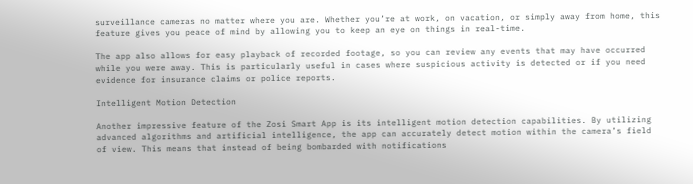surveillance cameras no matter where you are. Whether you’re at work, on vacation, or simply away from home, this feature gives you peace of mind by allowing you to keep an eye on things in real-time.

The app also allows for easy playback of recorded footage, so you can review any events that may have occurred while you were away. This is particularly useful in cases where suspicious activity is detected or if you need evidence for insurance claims or police reports.

Intelligent Motion Detection

Another impressive feature of the Zosi Smart App is its intelligent motion detection capabilities. By utilizing advanced algorithms and artificial intelligence, the app can accurately detect motion within the camera’s field of view. This means that instead of being bombarded with notifications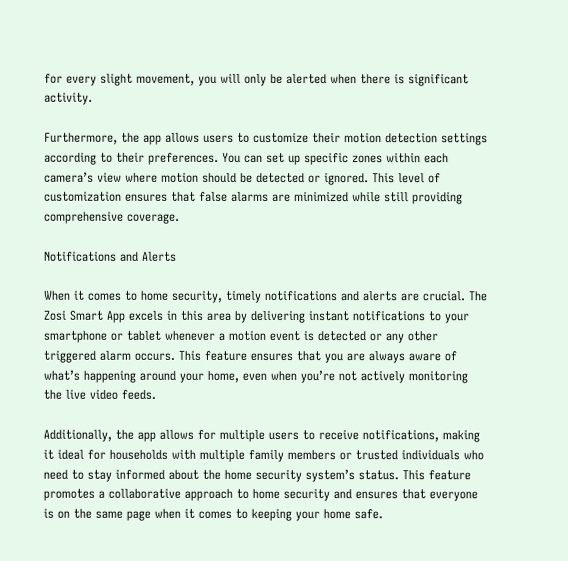for every slight movement, you will only be alerted when there is significant activity.

Furthermore, the app allows users to customize their motion detection settings according to their preferences. You can set up specific zones within each camera’s view where motion should be detected or ignored. This level of customization ensures that false alarms are minimized while still providing comprehensive coverage.

Notifications and Alerts

When it comes to home security, timely notifications and alerts are crucial. The Zosi Smart App excels in this area by delivering instant notifications to your smartphone or tablet whenever a motion event is detected or any other triggered alarm occurs. This feature ensures that you are always aware of what’s happening around your home, even when you’re not actively monitoring the live video feeds.

Additionally, the app allows for multiple users to receive notifications, making it ideal for households with multiple family members or trusted individuals who need to stay informed about the home security system’s status. This feature promotes a collaborative approach to home security and ensures that everyone is on the same page when it comes to keeping your home safe.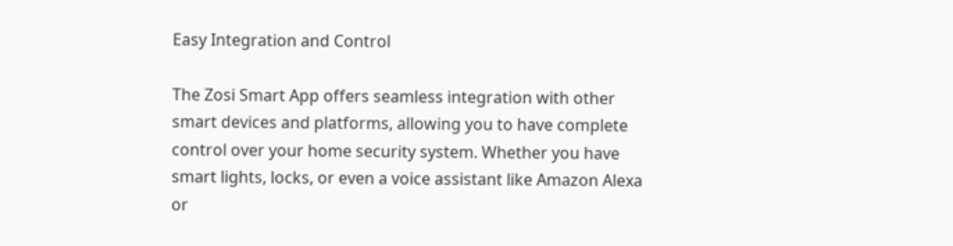Easy Integration and Control

The Zosi Smart App offers seamless integration with other smart devices and platforms, allowing you to have complete control over your home security system. Whether you have smart lights, locks, or even a voice assistant like Amazon Alexa or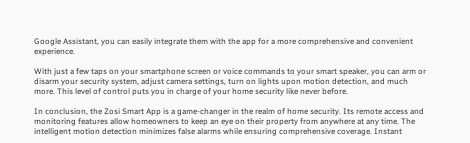Google Assistant, you can easily integrate them with the app for a more comprehensive and convenient experience.

With just a few taps on your smartphone screen or voice commands to your smart speaker, you can arm or disarm your security system, adjust camera settings, turn on lights upon motion detection, and much more. This level of control puts you in charge of your home security like never before.

In conclusion, the Zosi Smart App is a game-changer in the realm of home security. Its remote access and monitoring features allow homeowners to keep an eye on their property from anywhere at any time. The intelligent motion detection minimizes false alarms while ensuring comprehensive coverage. Instant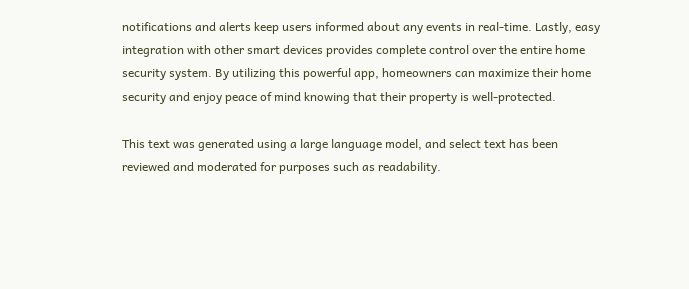notifications and alerts keep users informed about any events in real-time. Lastly, easy integration with other smart devices provides complete control over the entire home security system. By utilizing this powerful app, homeowners can maximize their home security and enjoy peace of mind knowing that their property is well-protected.

This text was generated using a large language model, and select text has been reviewed and moderated for purposes such as readability.